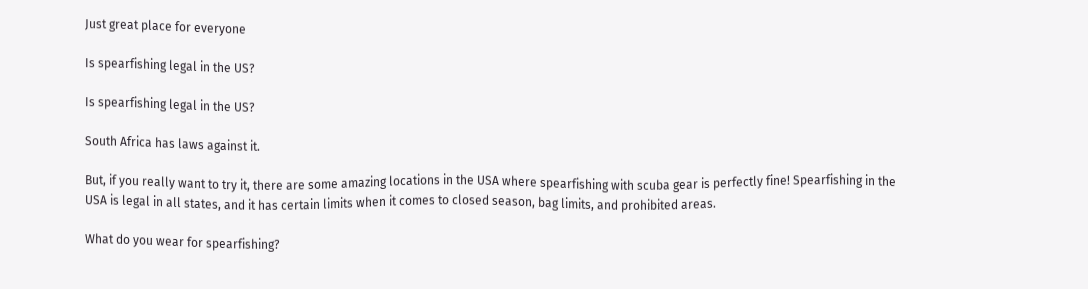Just great place for everyone

Is spearfishing legal in the US?

Is spearfishing legal in the US?

South Africa has laws against it.

But, if you really want to try it, there are some amazing locations in the USA where spearfishing with scuba gear is perfectly fine! Spearfishing in the USA is legal in all states, and it has certain limits when it comes to closed season, bag limits, and prohibited areas.

What do you wear for spearfishing?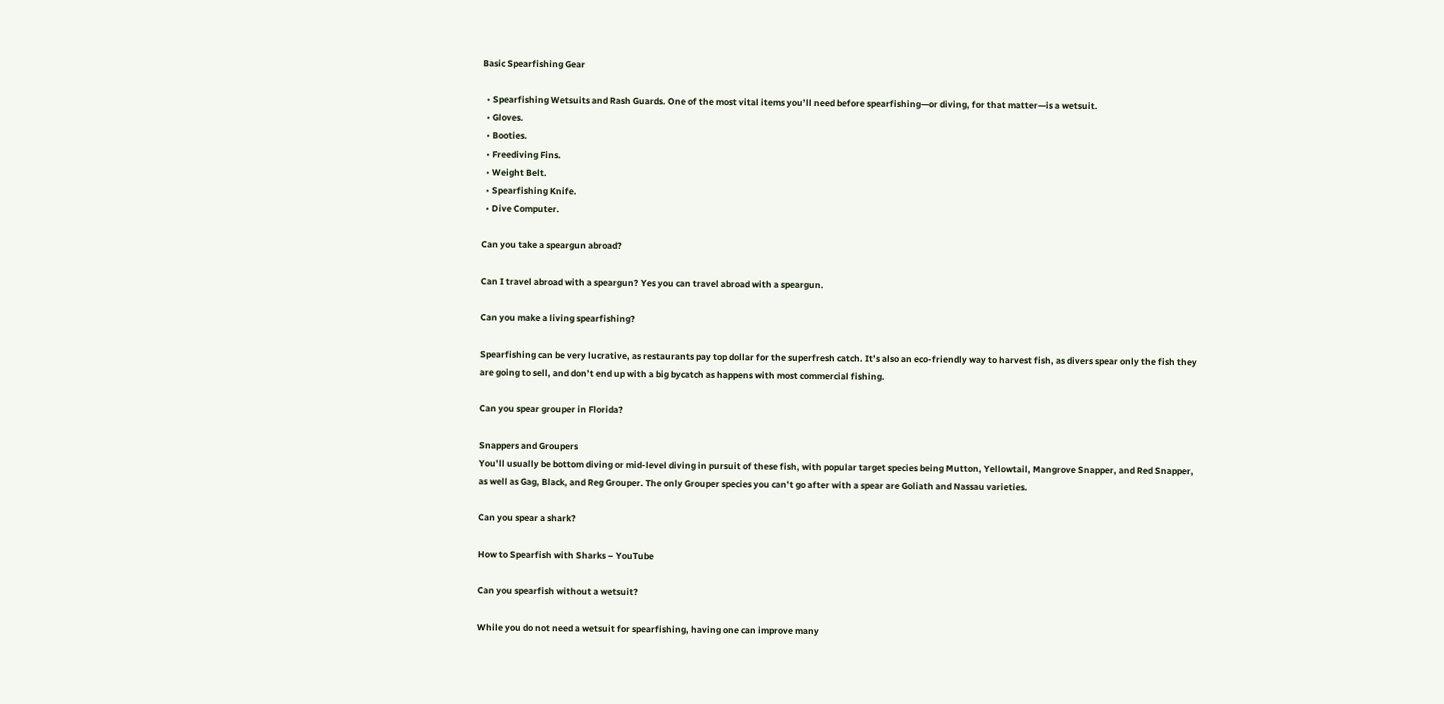Basic Spearfishing Gear

  • Spearfishing Wetsuits and Rash Guards. One of the most vital items you’ll need before spearfishing—or diving, for that matter—is a wetsuit.
  • Gloves.
  • Booties.
  • Freediving Fins.
  • Weight Belt.
  • Spearfishing Knife.
  • Dive Computer.

Can you take a speargun abroad?

Can I travel abroad with a speargun? Yes you can travel abroad with a speargun.

Can you make a living spearfishing?

Spearfishing can be very lucrative, as restaurants pay top dollar for the superfresh catch. It’s also an eco-friendly way to harvest fish, as divers spear only the fish they are going to sell, and don’t end up with a big bycatch as happens with most commercial fishing.

Can you spear grouper in Florida?

Snappers and Groupers
You’ll usually be bottom diving or mid-level diving in pursuit of these fish, with popular target species being Mutton, Yellowtail, Mangrove Snapper, and Red Snapper, as well as Gag, Black, and Reg Grouper. The only Grouper species you can’t go after with a spear are Goliath and Nassau varieties.

Can you spear a shark?

How to Spearfish with Sharks – YouTube

Can you spearfish without a wetsuit?

While you do not need a wetsuit for spearfishing, having one can improve many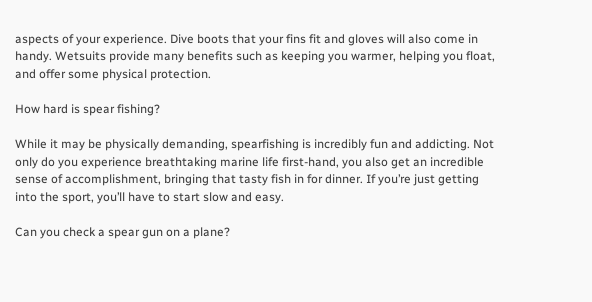aspects of your experience. Dive boots that your fins fit and gloves will also come in handy. Wetsuits provide many benefits such as keeping you warmer, helping you float, and offer some physical protection.

How hard is spear fishing?

While it may be physically demanding, spearfishing is incredibly fun and addicting. Not only do you experience breathtaking marine life first-hand, you also get an incredible sense of accomplishment, bringing that tasty fish in for dinner. If you’re just getting into the sport, you’ll have to start slow and easy.

Can you check a spear gun on a plane?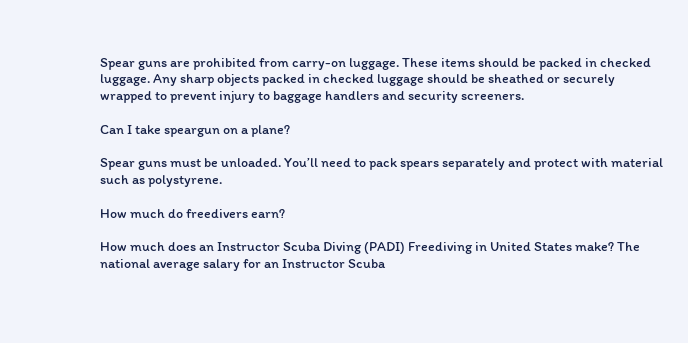Spear guns are prohibited from carry-on luggage. These items should be packed in checked luggage. Any sharp objects packed in checked luggage should be sheathed or securely wrapped to prevent injury to baggage handlers and security screeners.

Can I take speargun on a plane?

Spear guns must be unloaded. You’ll need to pack spears separately and protect with material such as polystyrene.

How much do freedivers earn?

How much does an Instructor Scuba Diving (PADI) Freediving in United States make? The national average salary for an Instructor Scuba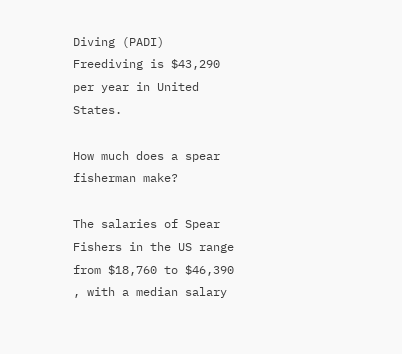Diving (PADI) Freediving is $43,290 per year in United States.

How much does a spear fisherman make?

The salaries of Spear Fishers in the US range from $18,760 to $46,390 , with a median salary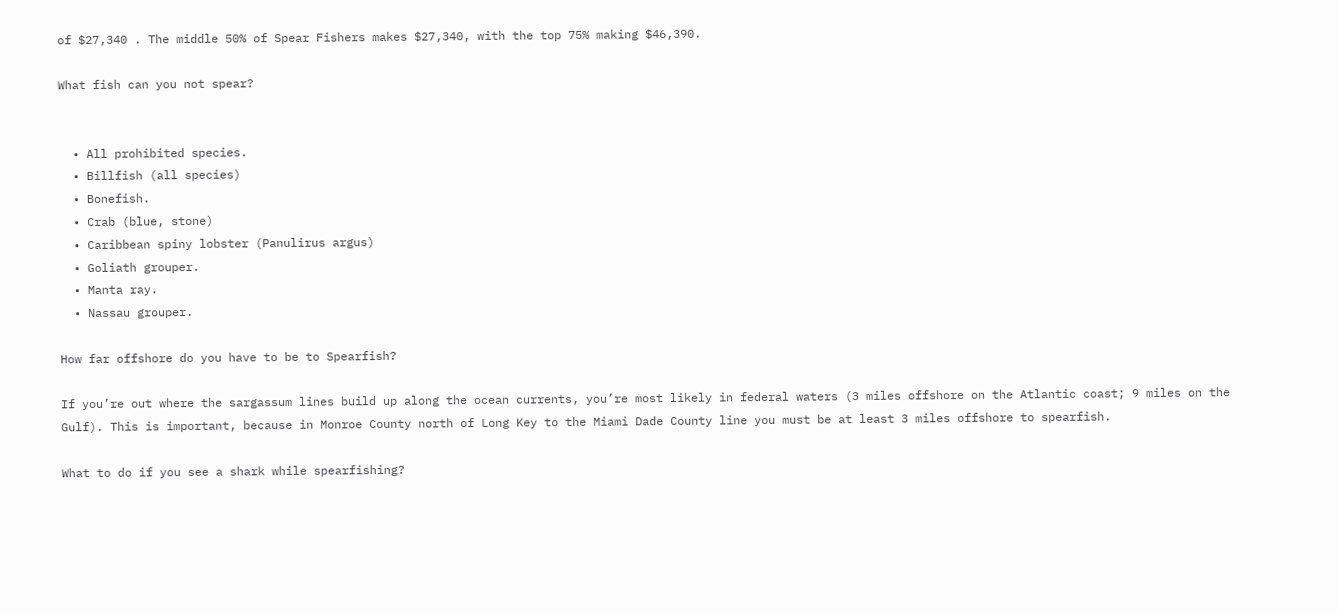of $27,340 . The middle 50% of Spear Fishers makes $27,340, with the top 75% making $46,390.

What fish can you not spear?


  • All prohibited species.
  • Billfish (all species)
  • Bonefish.
  • Crab (blue, stone)
  • Caribbean spiny lobster (Panulirus argus)
  • Goliath grouper.
  • Manta ray.
  • Nassau grouper.

How far offshore do you have to be to Spearfish?

If you’re out where the sargassum lines build up along the ocean currents, you’re most likely in federal waters (3 miles offshore on the Atlantic coast; 9 miles on the Gulf). This is important, because in Monroe County north of Long Key to the Miami Dade County line you must be at least 3 miles offshore to spearfish.

What to do if you see a shark while spearfishing?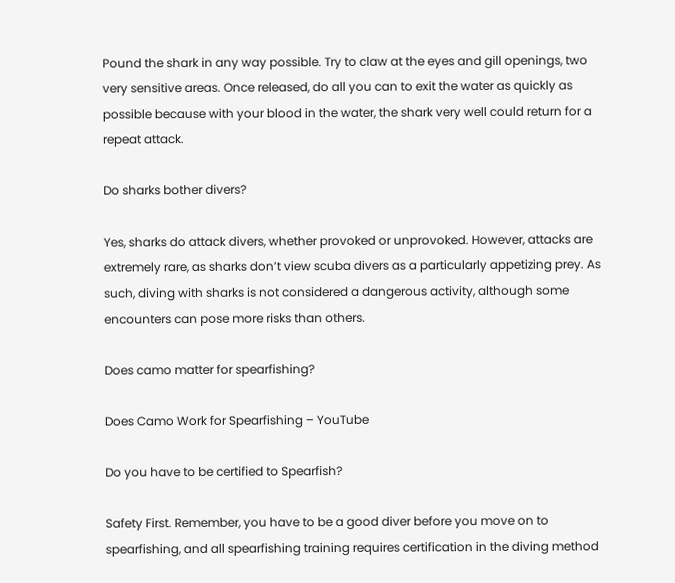Pound the shark in any way possible. Try to claw at the eyes and gill openings, two very sensitive areas. Once released, do all you can to exit the water as quickly as possible because with your blood in the water, the shark very well could return for a repeat attack.

Do sharks bother divers?

Yes, sharks do attack divers, whether provoked or unprovoked. However, attacks are extremely rare, as sharks don’t view scuba divers as a particularly appetizing prey. As such, diving with sharks is not considered a dangerous activity, although some encounters can pose more risks than others.

Does camo matter for spearfishing?

Does Camo Work for Spearfishing – YouTube

Do you have to be certified to Spearfish?

Safety First. Remember, you have to be a good diver before you move on to spearfishing, and all spearfishing training requires certification in the diving method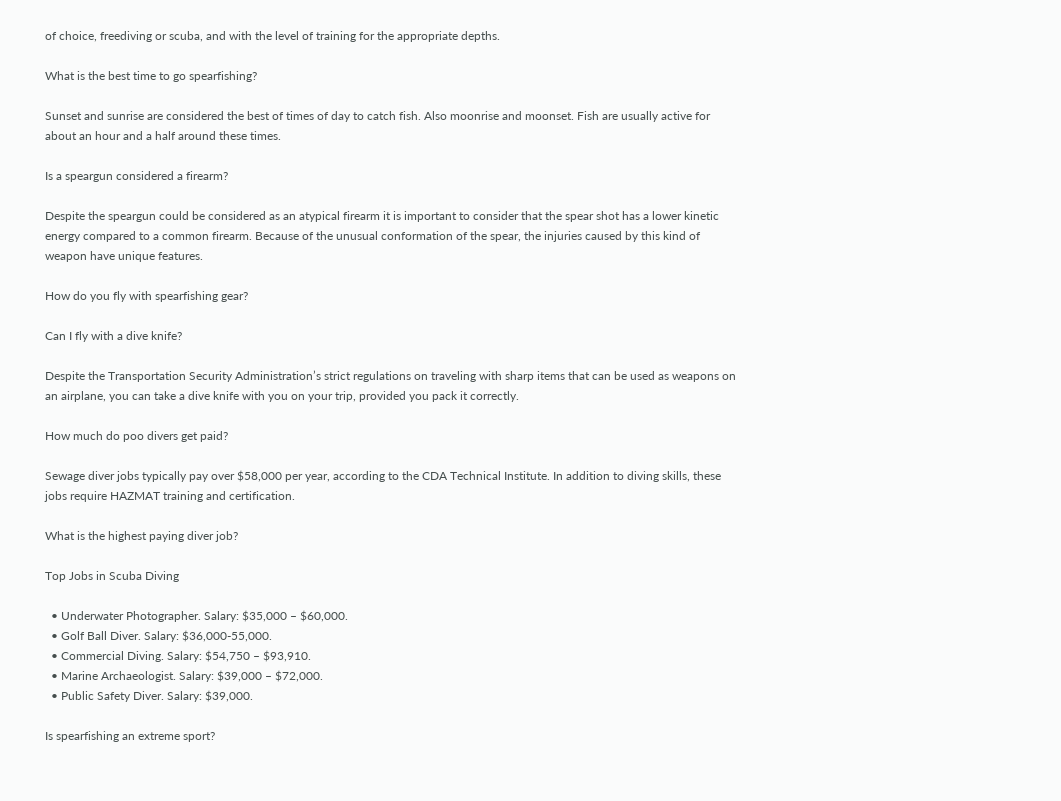of choice, freediving or scuba, and with the level of training for the appropriate depths.

What is the best time to go spearfishing?

Sunset and sunrise are considered the best of times of day to catch fish. Also moonrise and moonset. Fish are usually active for about an hour and a half around these times.

Is a speargun considered a firearm?

Despite the speargun could be considered as an atypical firearm it is important to consider that the spear shot has a lower kinetic energy compared to a common firearm. Because of the unusual conformation of the spear, the injuries caused by this kind of weapon have unique features.

How do you fly with spearfishing gear?

Can I fly with a dive knife?

Despite the Transportation Security Administration’s strict regulations on traveling with sharp items that can be used as weapons on an airplane, you can take a dive knife with you on your trip, provided you pack it correctly.

How much do poo divers get paid?

Sewage diver jobs typically pay over $58,000 per year, according to the CDA Technical Institute. In addition to diving skills, these jobs require HAZMAT training and certification.

What is the highest paying diver job?

Top Jobs in Scuba Diving

  • Underwater Photographer. Salary: $35,000 – $60,000.
  • Golf Ball Diver. Salary: $36,000-55,000.
  • Commercial Diving. Salary: $54,750 – $93,910.
  • Marine Archaeologist. Salary: $39,000 – $72,000.
  • Public Safety Diver. Salary: $39,000.

Is spearfishing an extreme sport?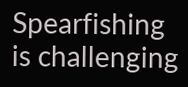Spearfishing is challenging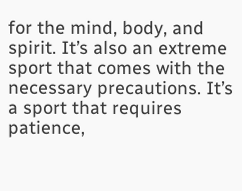for the mind, body, and spirit. It’s also an extreme sport that comes with the necessary precautions. It’s a sport that requires patience,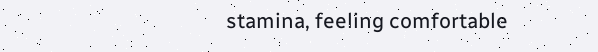stamina, feeling comfortable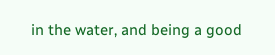in the water, and being a good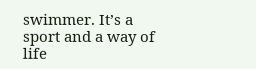swimmer. It’s a sport and a way of life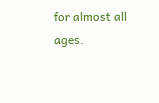for almost all ages.